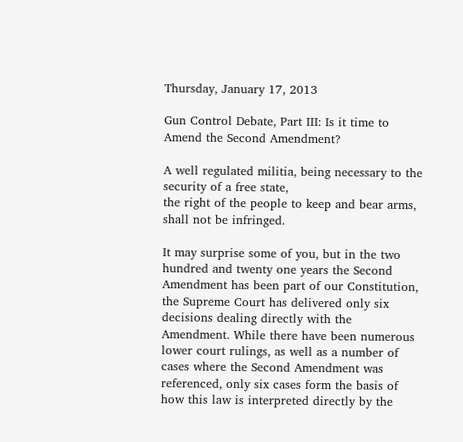Thursday, January 17, 2013

Gun Control Debate, Part III: Is it time to Amend the Second Amendment?

A well regulated militia, being necessary to the security of a free state,
the right of the people to keep and bear arms, shall not be infringed.

It may surprise some of you, but in the two hundred and twenty one years the Second Amendment has been part of our Constitution, the Supreme Court has delivered only six decisions dealing directly with the Amendment. While there have been numerous lower court rulings, as well as a number of cases where the Second Amendment was referenced, only six cases form the basis of how this law is interpreted directly by the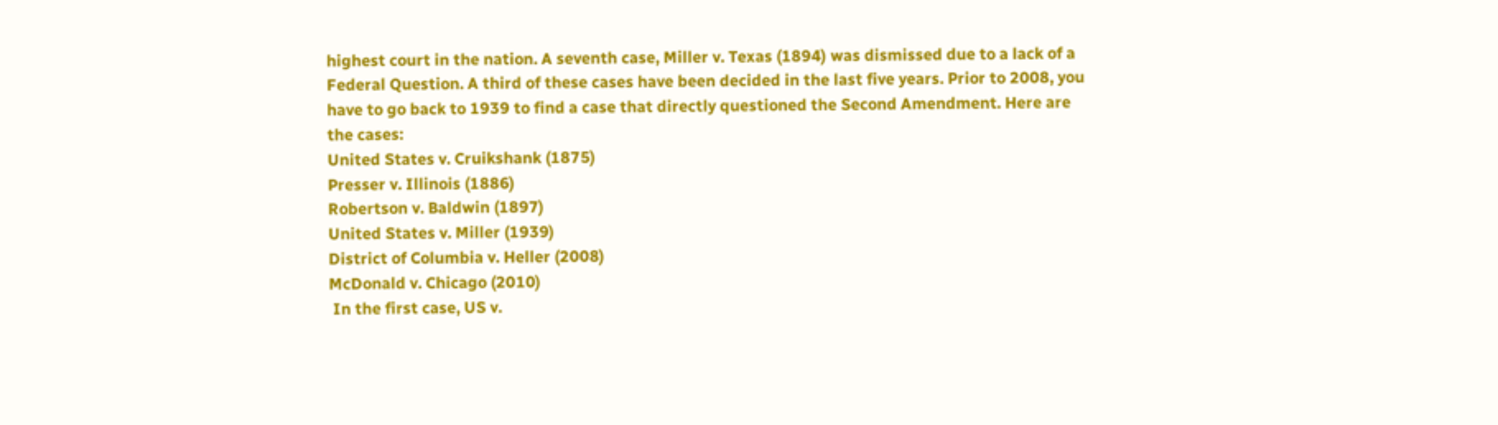highest court in the nation. A seventh case, Miller v. Texas (1894) was dismissed due to a lack of a Federal Question. A third of these cases have been decided in the last five years. Prior to 2008, you have to go back to 1939 to find a case that directly questioned the Second Amendment. Here are the cases:
United States v. Cruikshank (1875)
Presser v. Illinois (1886)
Robertson v. Baldwin (1897)
United States v. Miller (1939)
District of Columbia v. Heller (2008)
McDonald v. Chicago (2010)
 In the first case, US v.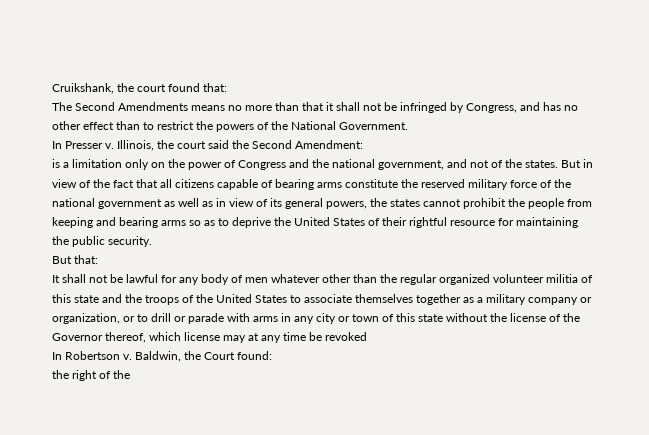Cruikshank, the court found that:
The Second Amendments means no more than that it shall not be infringed by Congress, and has no other effect than to restrict the powers of the National Government.
In Presser v. Illinois, the court said the Second Amendment:
is a limitation only on the power of Congress and the national government, and not of the states. But in view of the fact that all citizens capable of bearing arms constitute the reserved military force of the national government as well as in view of its general powers, the states cannot prohibit the people from keeping and bearing arms so as to deprive the United States of their rightful resource for maintaining the public security.
But that:
It shall not be lawful for any body of men whatever other than the regular organized volunteer militia of this state and the troops of the United States to associate themselves together as a military company or organization, or to drill or parade with arms in any city or town of this state without the license of the Governor thereof, which license may at any time be revoked
In Robertson v. Baldwin, the Court found:
the right of the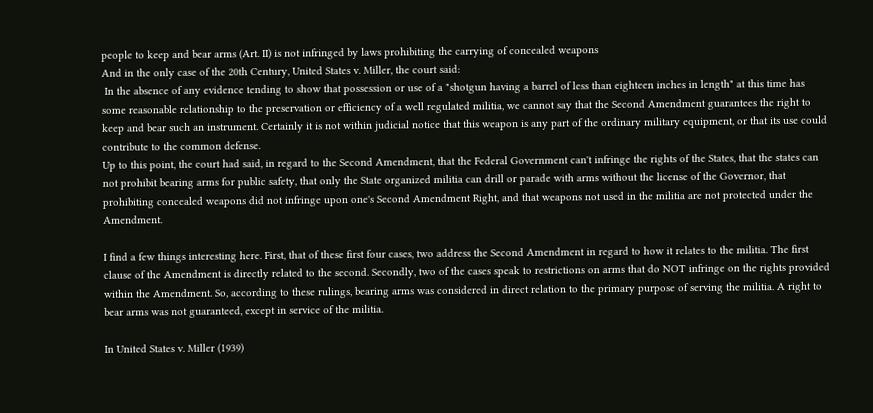people to keep and bear arms (Art. II) is not infringed by laws prohibiting the carrying of concealed weapons
And in the only case of the 20th Century, United States v. Miller, the court said:
 In the absence of any evidence tending to show that possession or use of a "shotgun having a barrel of less than eighteen inches in length" at this time has some reasonable relationship to the preservation or efficiency of a well regulated militia, we cannot say that the Second Amendment guarantees the right to keep and bear such an instrument. Certainly it is not within judicial notice that this weapon is any part of the ordinary military equipment, or that its use could contribute to the common defense.
Up to this point, the court had said, in regard to the Second Amendment, that the Federal Government can't infringe the rights of the States, that the states can not prohibit bearing arms for public safety, that only the State organized militia can drill or parade with arms without the license of the Governor, that prohibiting concealed weapons did not infringe upon one's Second Amendment Right, and that weapons not used in the militia are not protected under the Amendment.

I find a few things interesting here. First, that of these first four cases, two address the Second Amendment in regard to how it relates to the militia. The first clause of the Amendment is directly related to the second. Secondly, two of the cases speak to restrictions on arms that do NOT infringe on the rights provided within the Amendment. So, according to these rulings, bearing arms was considered in direct relation to the primary purpose of serving the militia. A right to bear arms was not guaranteed, except in service of the militia.

In United States v. Miller (1939)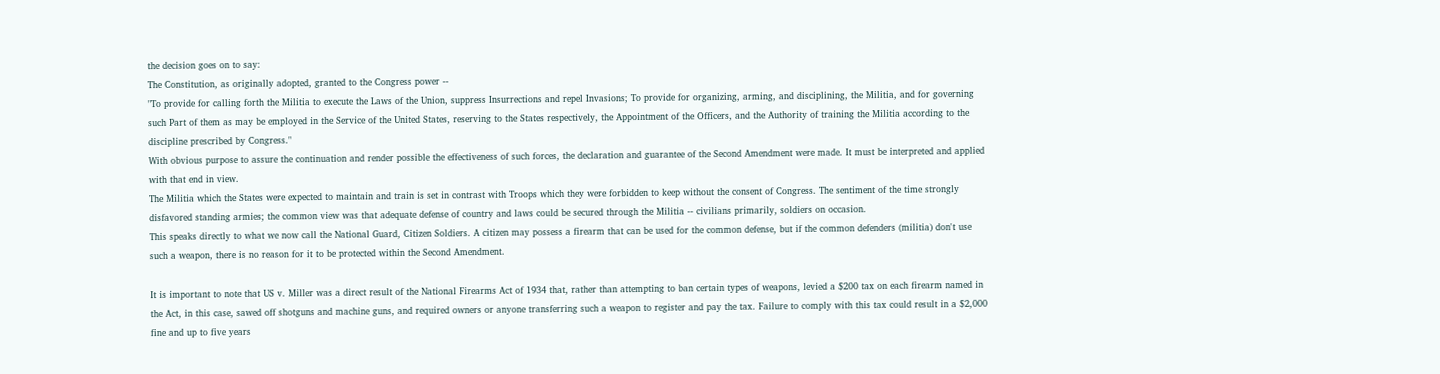the decision goes on to say:
The Constitution, as originally adopted, granted to the Congress power --
"To provide for calling forth the Militia to execute the Laws of the Union, suppress Insurrections and repel Invasions; To provide for organizing, arming, and disciplining, the Militia, and for governing such Part of them as may be employed in the Service of the United States, reserving to the States respectively, the Appointment of the Officers, and the Authority of training the Militia according to the discipline prescribed by Congress."
With obvious purpose to assure the continuation and render possible the effectiveness of such forces, the declaration and guarantee of the Second Amendment were made. It must be interpreted and applied with that end in view.
The Militia which the States were expected to maintain and train is set in contrast with Troops which they were forbidden to keep without the consent of Congress. The sentiment of the time strongly disfavored standing armies; the common view was that adequate defense of country and laws could be secured through the Militia -- civilians primarily, soldiers on occasion.
This speaks directly to what we now call the National Guard, Citizen Soldiers. A citizen may possess a firearm that can be used for the common defense, but if the common defenders (militia) don't use such a weapon, there is no reason for it to be protected within the Second Amendment.

It is important to note that US v. Miller was a direct result of the National Firearms Act of 1934 that, rather than attempting to ban certain types of weapons, levied a $200 tax on each firearm named in the Act, in this case, sawed off shotguns and machine guns, and required owners or anyone transferring such a weapon to register and pay the tax. Failure to comply with this tax could result in a $2,000 fine and up to five years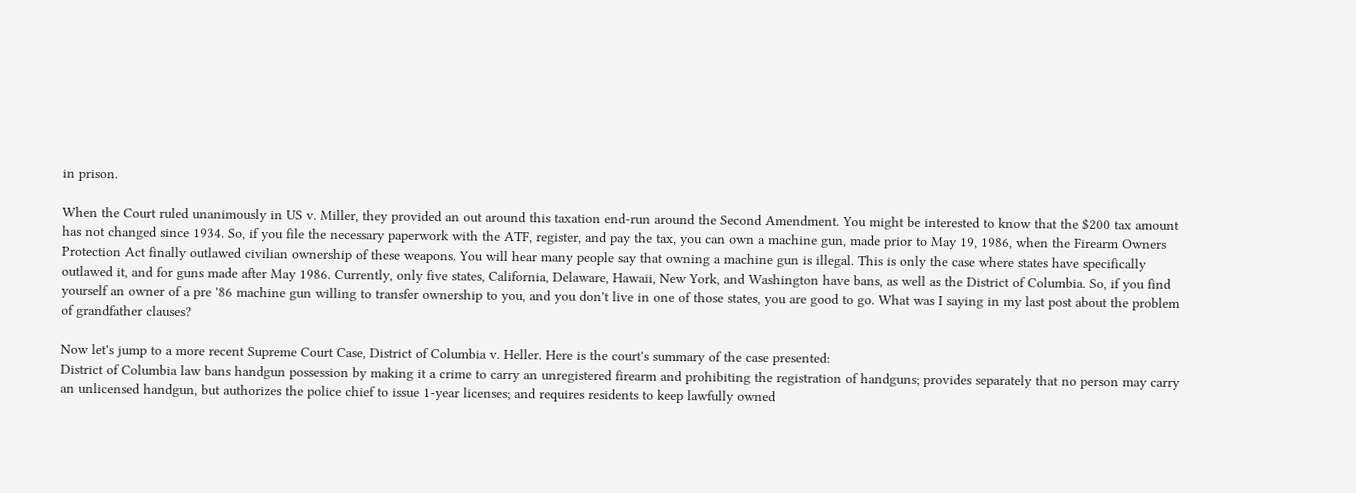in prison.

When the Court ruled unanimously in US v. Miller, they provided an out around this taxation end-run around the Second Amendment. You might be interested to know that the $200 tax amount has not changed since 1934. So, if you file the necessary paperwork with the ATF, register, and pay the tax, you can own a machine gun, made prior to May 19, 1986, when the Firearm Owners Protection Act finally outlawed civilian ownership of these weapons. You will hear many people say that owning a machine gun is illegal. This is only the case where states have specifically outlawed it, and for guns made after May 1986. Currently, only five states, California, Delaware, Hawaii, New York, and Washington have bans, as well as the District of Columbia. So, if you find yourself an owner of a pre '86 machine gun willing to transfer ownership to you, and you don't live in one of those states, you are good to go. What was I saying in my last post about the problem of grandfather clauses?

Now let's jump to a more recent Supreme Court Case, District of Columbia v. Heller. Here is the court's summary of the case presented:
District of Columbia law bans handgun possession by making it a crime to carry an unregistered firearm and prohibiting the registration of handguns; provides separately that no person may carry an unlicensed handgun, but authorizes the police chief to issue 1-year licenses; and requires residents to keep lawfully owned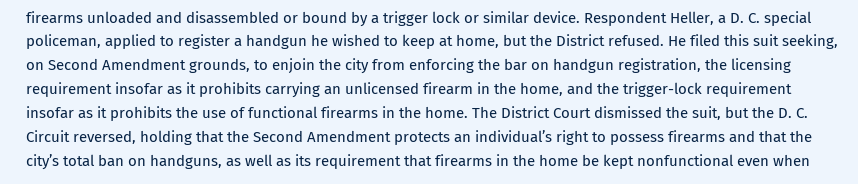firearms unloaded and disassembled or bound by a trigger lock or similar device. Respondent Heller, a D. C. special policeman, applied to register a handgun he wished to keep at home, but the District refused. He filed this suit seeking, on Second Amendment grounds, to enjoin the city from enforcing the bar on handgun registration, the licensing requirement insofar as it prohibits carrying an unlicensed firearm in the home, and the trigger-lock requirement insofar as it prohibits the use of functional firearms in the home. The District Court dismissed the suit, but the D. C. Circuit reversed, holding that the Second Amendment protects an individual’s right to possess firearms and that the city’s total ban on handguns, as well as its requirement that firearms in the home be kept nonfunctional even when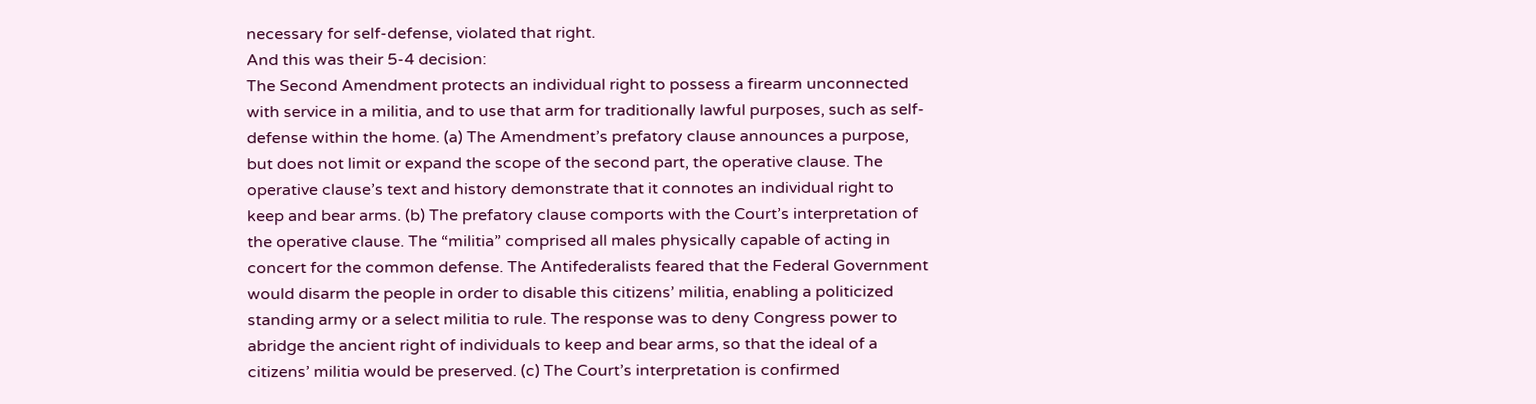necessary for self-defense, violated that right.
And this was their 5-4 decision:
The Second Amendment protects an individual right to possess a firearm unconnected with service in a militia, and to use that arm for traditionally lawful purposes, such as self-defense within the home. (a) The Amendment’s prefatory clause announces a purpose, but does not limit or expand the scope of the second part, the operative clause. The operative clause’s text and history demonstrate that it connotes an individual right to keep and bear arms. (b) The prefatory clause comports with the Court’s interpretation of the operative clause. The “militia” comprised all males physically capable of acting in concert for the common defense. The Antifederalists feared that the Federal Government would disarm the people in order to disable this citizens’ militia, enabling a politicized standing army or a select militia to rule. The response was to deny Congress power to abridge the ancient right of individuals to keep and bear arms, so that the ideal of a citizens’ militia would be preserved. (c) The Court’s interpretation is confirmed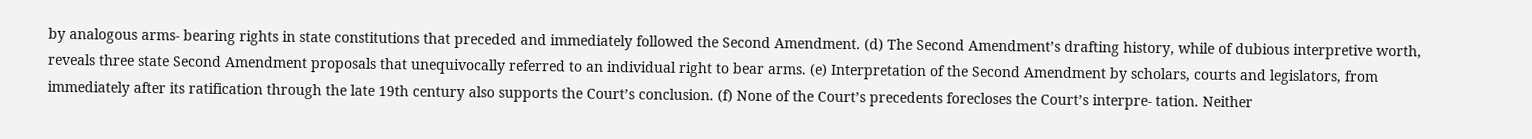by analogous arms- bearing rights in state constitutions that preceded and immediately followed the Second Amendment. (d) The Second Amendment’s drafting history, while of dubious interpretive worth, reveals three state Second Amendment proposals that unequivocally referred to an individual right to bear arms. (e) Interpretation of the Second Amendment by scholars, courts and legislators, from immediately after its ratification through the late 19th century also supports the Court’s conclusion. (f) None of the Court’s precedents forecloses the Court’s interpre- tation. Neither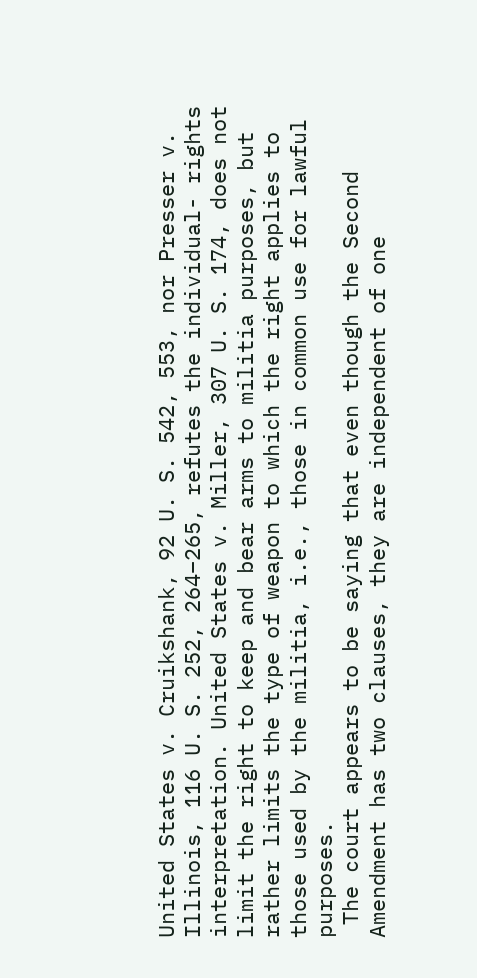United States v. Cruikshank, 92 U. S. 542, 553, nor Presser v. Illinois, 116 U. S. 252, 264–265, refutes the individual- rights interpretation. United States v. Miller, 307 U. S. 174, does not limit the right to keep and bear arms to militia purposes, but rather limits the type of weapon to which the right applies to those used by the militia, i.e., those in common use for lawful purposes.
 The court appears to be saying that even though the Second Amendment has two clauses, they are independent of one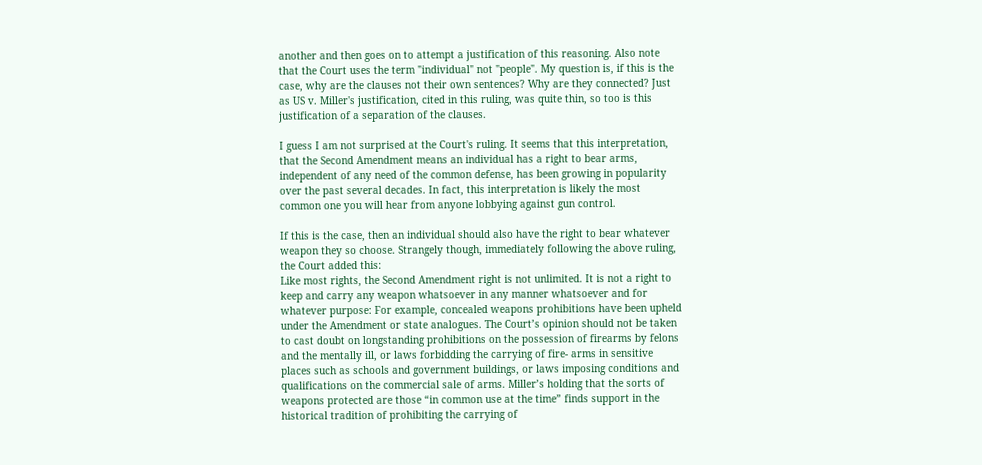another and then goes on to attempt a justification of this reasoning. Also note that the Court uses the term "individual" not "people". My question is, if this is the case, why are the clauses not their own sentences? Why are they connected? Just as US v. Miller's justification, cited in this ruling, was quite thin, so too is this justification of a separation of the clauses.

I guess I am not surprised at the Court's ruling. It seems that this interpretation, that the Second Amendment means an individual has a right to bear arms, independent of any need of the common defense, has been growing in popularity over the past several decades. In fact, this interpretation is likely the most common one you will hear from anyone lobbying against gun control.

If this is the case, then an individual should also have the right to bear whatever weapon they so choose. Strangely though, immediately following the above ruling, the Court added this:
Like most rights, the Second Amendment right is not unlimited. It is not a right to keep and carry any weapon whatsoever in any manner whatsoever and for whatever purpose: For example, concealed weapons prohibitions have been upheld under the Amendment or state analogues. The Court’s opinion should not be taken to cast doubt on longstanding prohibitions on the possession of firearms by felons and the mentally ill, or laws forbidding the carrying of fire- arms in sensitive places such as schools and government buildings, or laws imposing conditions and qualifications on the commercial sale of arms. Miller’s holding that the sorts of weapons protected are those “in common use at the time” finds support in the historical tradition of prohibiting the carrying of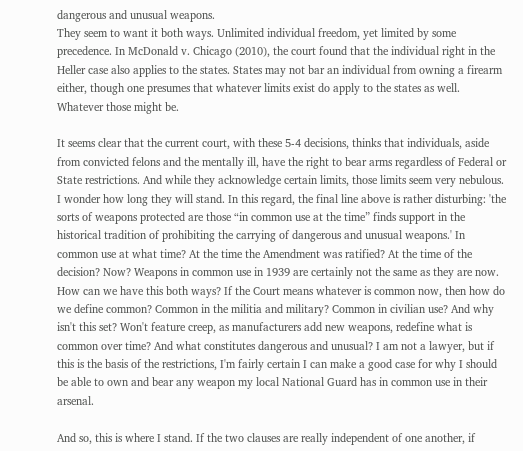dangerous and unusual weapons.
They seem to want it both ways. Unlimited individual freedom, yet limited by some precedence. In McDonald v. Chicago (2010), the court found that the individual right in the Heller case also applies to the states. States may not bar an individual from owning a firearm either, though one presumes that whatever limits exist do apply to the states as well. Whatever those might be.

It seems clear that the current court, with these 5-4 decisions, thinks that individuals, aside from convicted felons and the mentally ill, have the right to bear arms regardless of Federal or State restrictions. And while they acknowledge certain limits, those limits seem very nebulous. I wonder how long they will stand. In this regard, the final line above is rather disturbing: 'the sorts of weapons protected are those “in common use at the time” finds support in the historical tradition of prohibiting the carrying of dangerous and unusual weapons.' In common use at what time? At the time the Amendment was ratified? At the time of the decision? Now? Weapons in common use in 1939 are certainly not the same as they are now. How can we have this both ways? If the Court means whatever is common now, then how do we define common? Common in the militia and military? Common in civilian use? And why isn't this set? Won't feature creep, as manufacturers add new weapons, redefine what is common over time? And what constitutes dangerous and unusual? I am not a lawyer, but if this is the basis of the restrictions, I'm fairly certain I can make a good case for why I should be able to own and bear any weapon my local National Guard has in common use in their arsenal.

And so, this is where I stand. If the two clauses are really independent of one another, if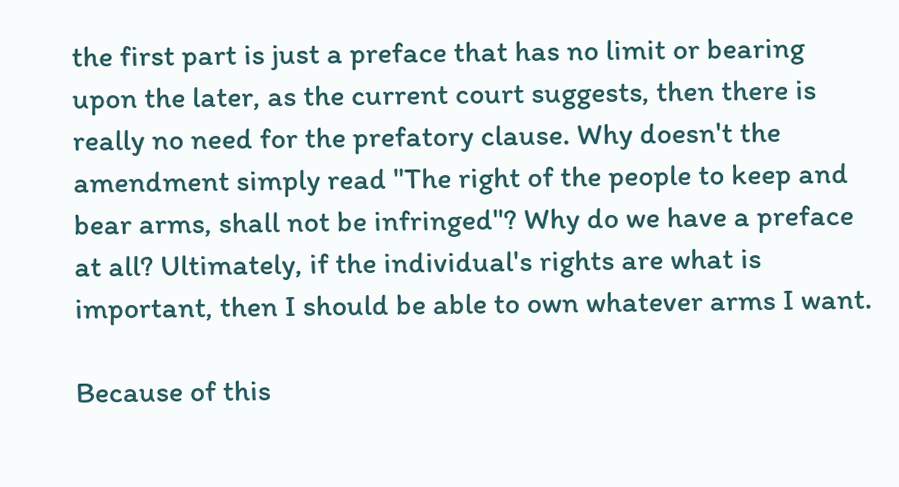the first part is just a preface that has no limit or bearing upon the later, as the current court suggests, then there is really no need for the prefatory clause. Why doesn't the amendment simply read "The right of the people to keep and bear arms, shall not be infringed"? Why do we have a preface at all? Ultimately, if the individual's rights are what is important, then I should be able to own whatever arms I want.

Because of this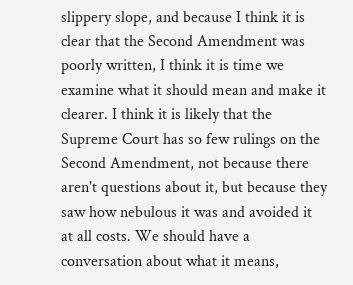slippery slope, and because I think it is clear that the Second Amendment was poorly written, I think it is time we examine what it should mean and make it clearer. I think it is likely that the Supreme Court has so few rulings on the Second Amendment, not because there aren't questions about it, but because they saw how nebulous it was and avoided it at all costs. We should have a conversation about what it means,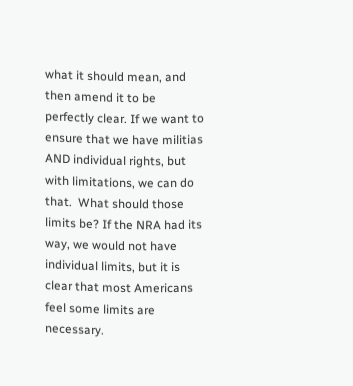what it should mean, and then amend it to be perfectly clear. If we want to ensure that we have militias AND individual rights, but with limitations, we can do that.  What should those limits be? If the NRA had its way, we would not have individual limits, but it is clear that most Americans feel some limits are necessary.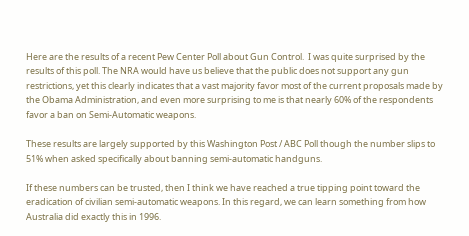Here are the results of a recent Pew Center Poll about Gun Control.  I was quite surprised by the results of this poll. The NRA would have us believe that the public does not support any gun restrictions, yet this clearly indicates that a vast majority favor most of the current proposals made by the Obama Administration, and even more surprising to me is that nearly 60% of the respondents favor a ban on Semi-Automatic weapons.

These results are largely supported by this Washington Post / ABC Poll though the number slips to 51% when asked specifically about banning semi-automatic handguns.

If these numbers can be trusted, then I think we have reached a true tipping point toward the eradication of civilian semi-automatic weapons. In this regard, we can learn something from how Australia did exactly this in 1996.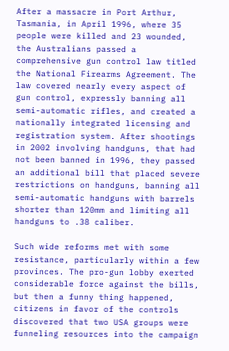After a massacre in Port Arthur, Tasmania, in April 1996, where 35 people were killed and 23 wounded, the Australians passed a comprehensive gun control law titled the National Firearms Agreement. The law covered nearly every aspect of gun control, expressly banning all semi-automatic rifles, and created a nationally integrated licensing and registration system. After shootings in 2002 involving handguns, that had not been banned in 1996, they passed an additional bill that placed severe restrictions on handguns, banning all semi-automatic handguns with barrels shorter than 120mm and limiting all handguns to .38 caliber.

Such wide reforms met with some resistance, particularly within a few provinces. The pro-gun lobby exerted considerable force against the bills, but then a funny thing happened, citizens in favor of the controls discovered that two USA groups were funneling resources into the campaign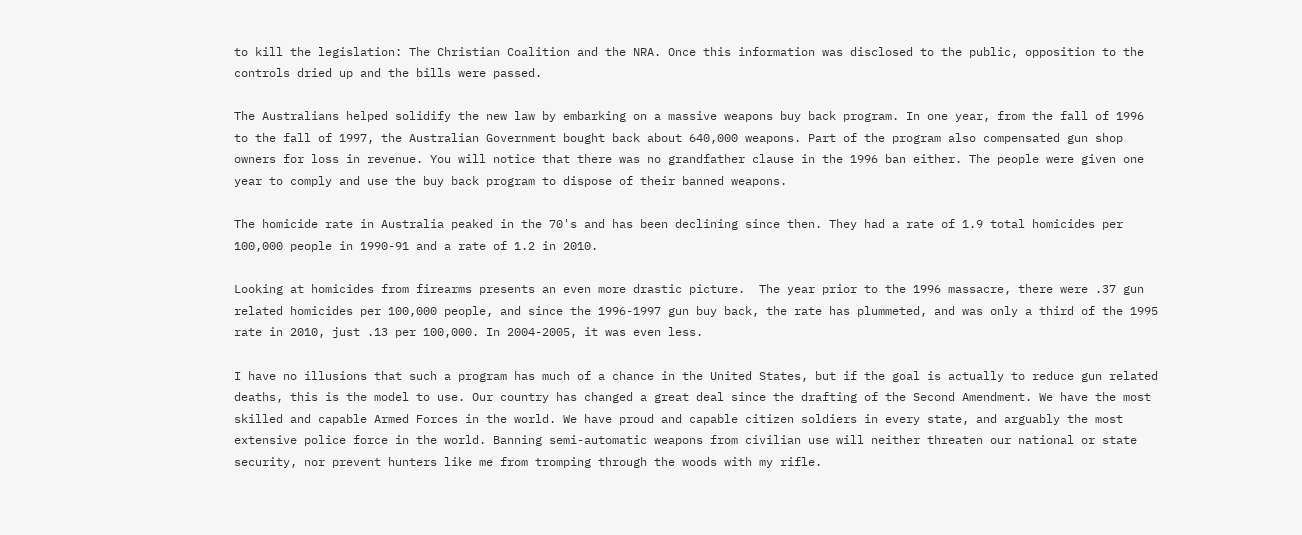to kill the legislation: The Christian Coalition and the NRA. Once this information was disclosed to the public, opposition to the controls dried up and the bills were passed.

The Australians helped solidify the new law by embarking on a massive weapons buy back program. In one year, from the fall of 1996 to the fall of 1997, the Australian Government bought back about 640,000 weapons. Part of the program also compensated gun shop owners for loss in revenue. You will notice that there was no grandfather clause in the 1996 ban either. The people were given one year to comply and use the buy back program to dispose of their banned weapons.

The homicide rate in Australia peaked in the 70's and has been declining since then. They had a rate of 1.9 total homicides per 100,000 people in 1990-91 and a rate of 1.2 in 2010.

Looking at homicides from firearms presents an even more drastic picture.  The year prior to the 1996 massacre, there were .37 gun related homicides per 100,000 people, and since the 1996-1997 gun buy back, the rate has plummeted, and was only a third of the 1995 rate in 2010, just .13 per 100,000. In 2004-2005, it was even less.

I have no illusions that such a program has much of a chance in the United States, but if the goal is actually to reduce gun related deaths, this is the model to use. Our country has changed a great deal since the drafting of the Second Amendment. We have the most skilled and capable Armed Forces in the world. We have proud and capable citizen soldiers in every state, and arguably the most extensive police force in the world. Banning semi-automatic weapons from civilian use will neither threaten our national or state security, nor prevent hunters like me from tromping through the woods with my rifle.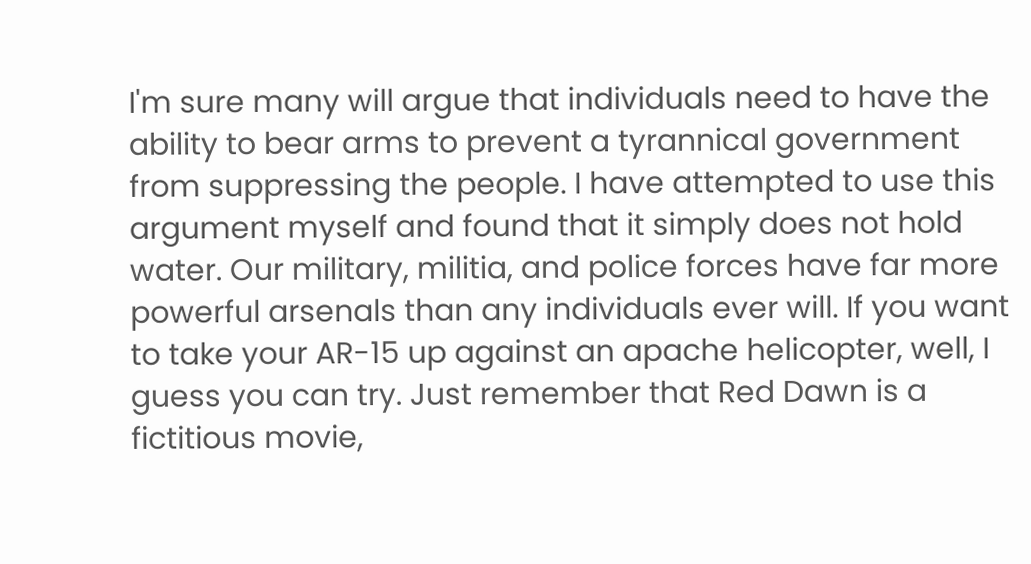I'm sure many will argue that individuals need to have the ability to bear arms to prevent a tyrannical government from suppressing the people. I have attempted to use this argument myself and found that it simply does not hold water. Our military, militia, and police forces have far more powerful arsenals than any individuals ever will. If you want to take your AR-15 up against an apache helicopter, well, I guess you can try. Just remember that Red Dawn is a fictitious movie,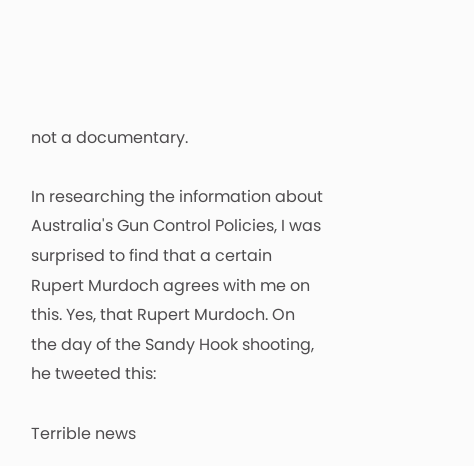not a documentary.

In researching the information about Australia's Gun Control Policies, I was surprised to find that a certain Rupert Murdoch agrees with me on this. Yes, that Rupert Murdoch. On the day of the Sandy Hook shooting, he tweeted this:

Terrible news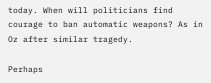today. When will politicians find courage to ban automatic weapons? As in Oz after similar tragedy.

Perhaps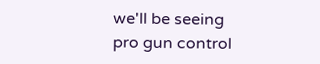we'll be seeing pro gun control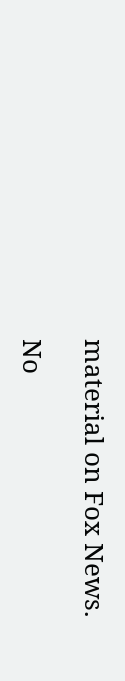material on Fox News.

No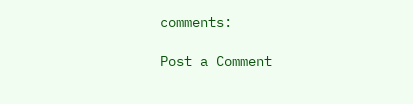comments:

Post a Comment